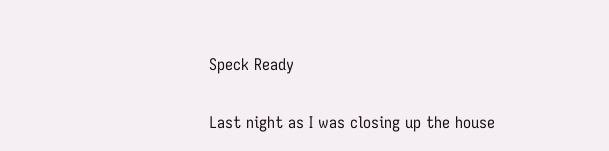Speck Ready

Last night as I was closing up the house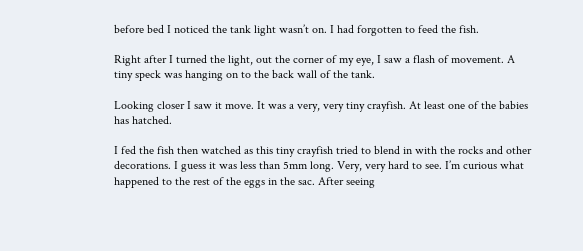before bed I noticed the tank light wasn’t on. I had forgotten to feed the fish.

Right after I turned the light, out the corner of my eye, I saw a flash of movement. A tiny speck was hanging on to the back wall of the tank.

Looking closer I saw it move. It was a very, very tiny crayfish. At least one of the babies has hatched.

I fed the fish then watched as this tiny crayfish tried to blend in with the rocks and other decorations. I guess it was less than 5mm long. Very, very hard to see. I’m curious what happened to the rest of the eggs in the sac. After seeing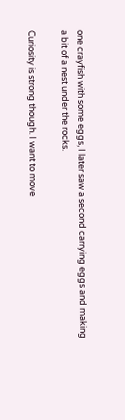one crayfish with some eggs, I later saw a second carrying eggs and making a bit of a nest under the rocks.

Curiosity is strong though. I want to move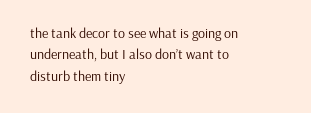the tank decor to see what is going on underneath, but I also don’t want to disturb them tiny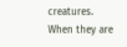creatures. When they are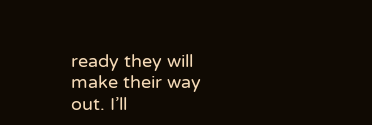ready they will make their way out. I’ll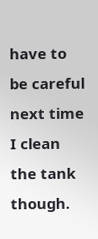have to be careful next time I clean the tank though.